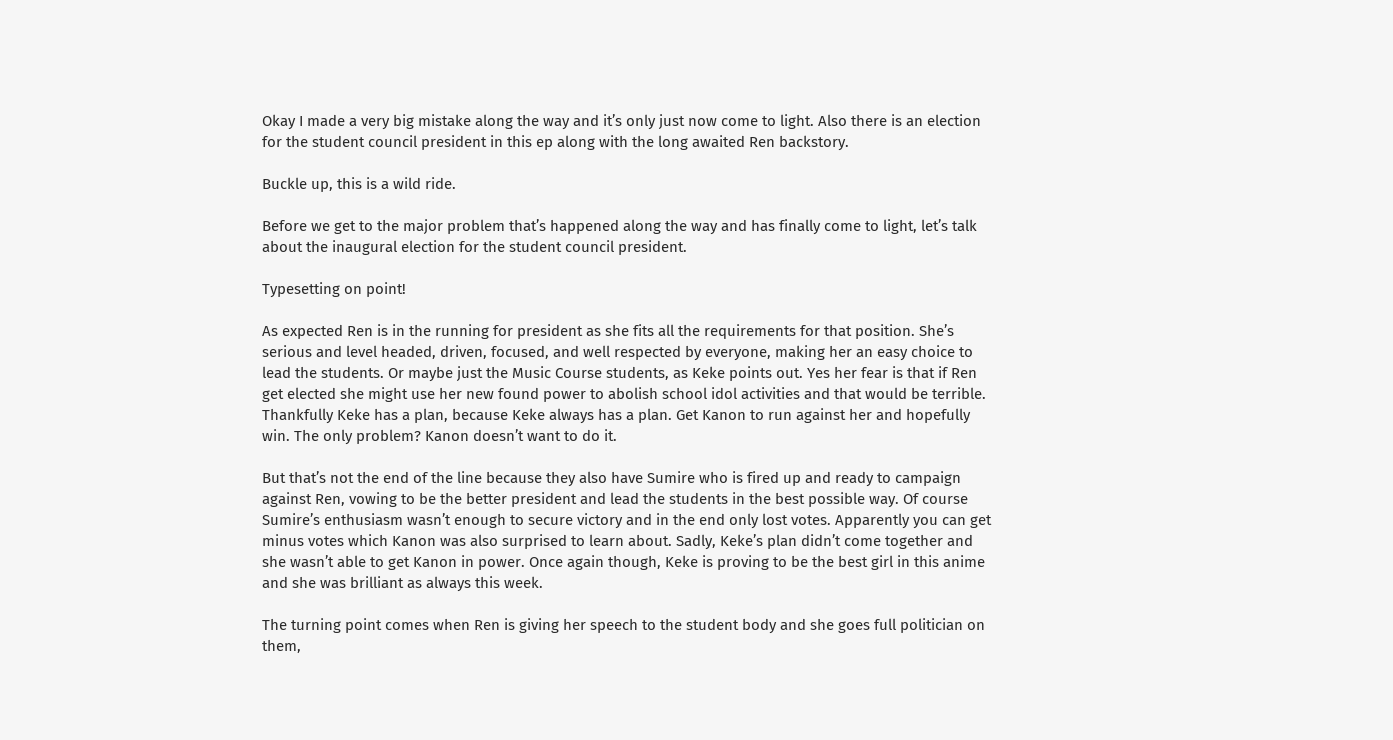Okay I made a very big mistake along the way and it’s only just now come to light. Also there is an election for the student council president in this ep along with the long awaited Ren backstory.

Buckle up, this is a wild ride.

Before we get to the major problem that’s happened along the way and has finally come to light, let’s talk about the inaugural election for the student council president.

Typesetting on point!

As expected Ren is in the running for president as she fits all the requirements for that position. She’s serious and level headed, driven, focused, and well respected by everyone, making her an easy choice to lead the students. Or maybe just the Music Course students, as Keke points out. Yes her fear is that if Ren get elected she might use her new found power to abolish school idol activities and that would be terrible. Thankfully Keke has a plan, because Keke always has a plan. Get Kanon to run against her and hopefully win. The only problem? Kanon doesn’t want to do it.

But that’s not the end of the line because they also have Sumire who is fired up and ready to campaign against Ren, vowing to be the better president and lead the students in the best possible way. Of course Sumire’s enthusiasm wasn’t enough to secure victory and in the end only lost votes. Apparently you can get minus votes which Kanon was also surprised to learn about. Sadly, Keke’s plan didn’t come together and she wasn’t able to get Kanon in power. Once again though, Keke is proving to be the best girl in this anime and she was brilliant as always this week.

The turning point comes when Ren is giving her speech to the student body and she goes full politician on them,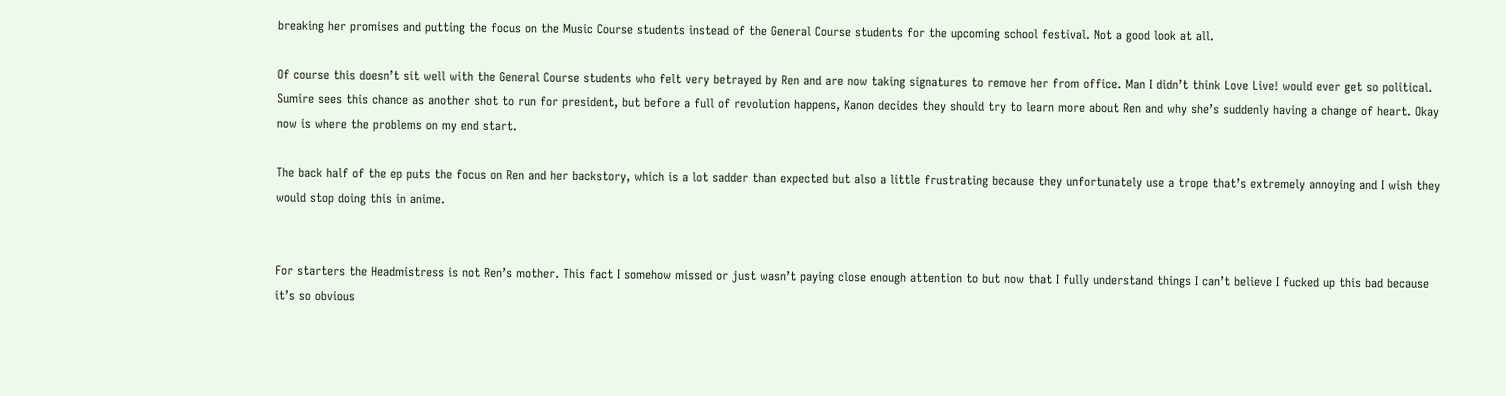breaking her promises and putting the focus on the Music Course students instead of the General Course students for the upcoming school festival. Not a good look at all.

Of course this doesn’t sit well with the General Course students who felt very betrayed by Ren and are now taking signatures to remove her from office. Man I didn’t think Love Live! would ever get so political. Sumire sees this chance as another shot to run for president, but before a full of revolution happens, Kanon decides they should try to learn more about Ren and why she’s suddenly having a change of heart. Okay now is where the problems on my end start.

The back half of the ep puts the focus on Ren and her backstory, which is a lot sadder than expected but also a little frustrating because they unfortunately use a trope that’s extremely annoying and I wish they would stop doing this in anime.


For starters the Headmistress is not Ren’s mother. This fact I somehow missed or just wasn’t paying close enough attention to but now that I fully understand things I can’t believe I fucked up this bad because it’s so obvious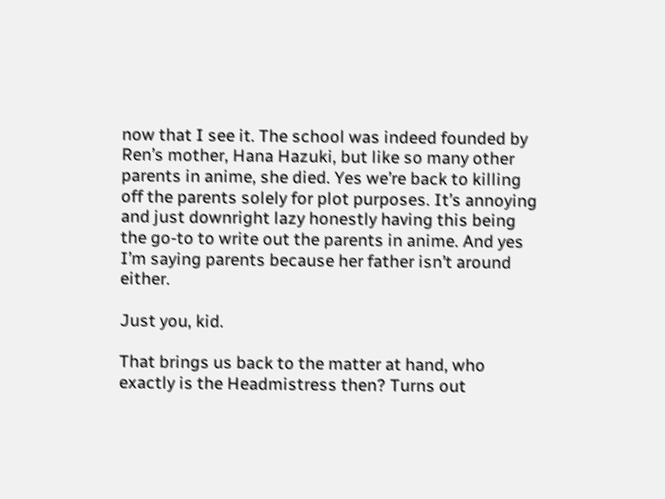now that I see it. The school was indeed founded by Ren’s mother, Hana Hazuki, but like so many other parents in anime, she died. Yes we’re back to killing off the parents solely for plot purposes. It’s annoying and just downright lazy honestly having this being the go-to to write out the parents in anime. And yes I’m saying parents because her father isn’t around either.

Just you, kid.

That brings us back to the matter at hand, who exactly is the Headmistress then? Turns out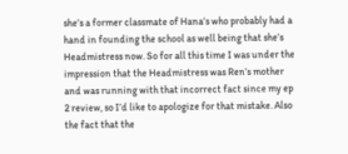she’s a former classmate of Hana’s who probably had a hand in founding the school as well being that she’s Headmistress now. So for all this time I was under the impression that the Headmistress was Ren’s mother and was running with that incorrect fact since my ep 2 review, so I’d like to apologize for that mistake. Also the fact that the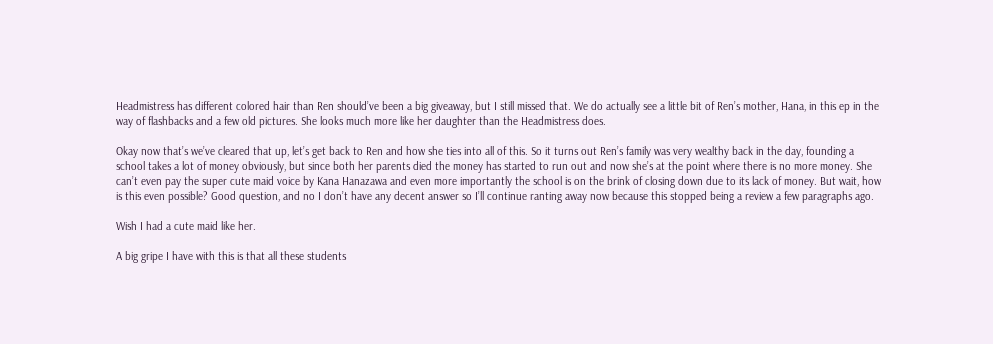Headmistress has different colored hair than Ren should’ve been a big giveaway, but I still missed that. We do actually see a little bit of Ren’s mother, Hana, in this ep in the way of flashbacks and a few old pictures. She looks much more like her daughter than the Headmistress does.

Okay now that’s we’ve cleared that up, let’s get back to Ren and how she ties into all of this. So it turns out Ren’s family was very wealthy back in the day, founding a school takes a lot of money obviously, but since both her parents died the money has started to run out and now she’s at the point where there is no more money. She can’t even pay the super cute maid voice by Kana Hanazawa and even more importantly the school is on the brink of closing down due to its lack of money. But wait, how is this even possible? Good question, and no I don’t have any decent answer so I’ll continue ranting away now because this stopped being a review a few paragraphs ago.

Wish I had a cute maid like her.

A big gripe I have with this is that all these students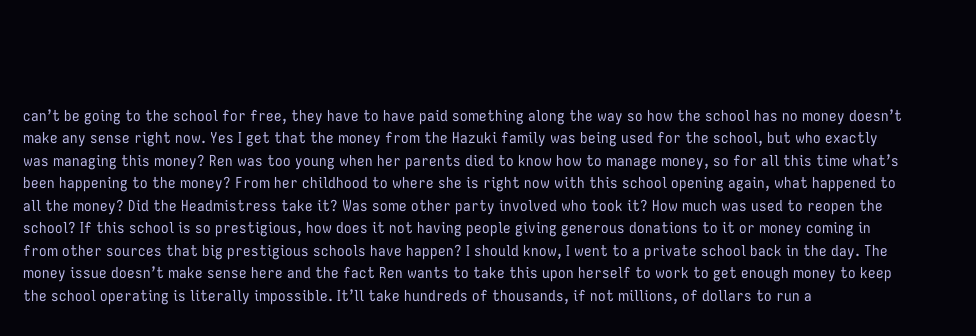can’t be going to the school for free, they have to have paid something along the way so how the school has no money doesn’t make any sense right now. Yes I get that the money from the Hazuki family was being used for the school, but who exactly was managing this money? Ren was too young when her parents died to know how to manage money, so for all this time what’s been happening to the money? From her childhood to where she is right now with this school opening again, what happened to all the money? Did the Headmistress take it? Was some other party involved who took it? How much was used to reopen the school? If this school is so prestigious, how does it not having people giving generous donations to it or money coming in from other sources that big prestigious schools have happen? I should know, I went to a private school back in the day. The money issue doesn’t make sense here and the fact Ren wants to take this upon herself to work to get enough money to keep the school operating is literally impossible. It’ll take hundreds of thousands, if not millions, of dollars to run a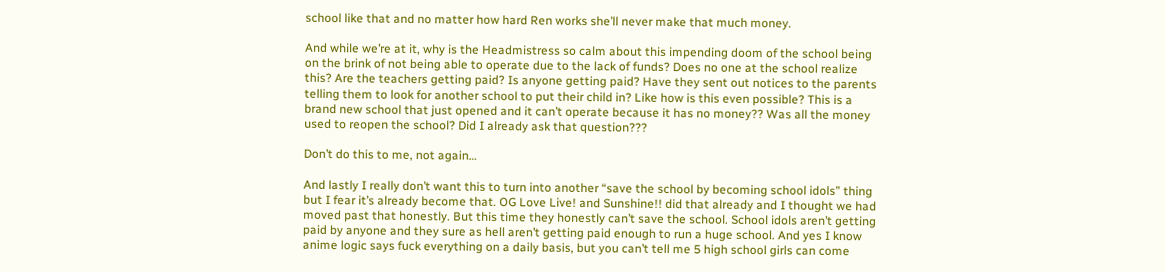school like that and no matter how hard Ren works she’ll never make that much money.

And while we’re at it, why is the Headmistress so calm about this impending doom of the school being on the brink of not being able to operate due to the lack of funds? Does no one at the school realize this? Are the teachers getting paid? Is anyone getting paid? Have they sent out notices to the parents telling them to look for another school to put their child in? Like how is this even possible? This is a brand new school that just opened and it can’t operate because it has no money?? Was all the money used to reopen the school? Did I already ask that question???

Don’t do this to me, not again…

And lastly I really don’t want this to turn into another “save the school by becoming school idols” thing but I fear it’s already become that. OG Love Live! and Sunshine!! did that already and I thought we had moved past that honestly. But this time they honestly can’t save the school. School idols aren’t getting paid by anyone and they sure as hell aren’t getting paid enough to run a huge school. And yes I know anime logic says fuck everything on a daily basis, but you can’t tell me 5 high school girls can come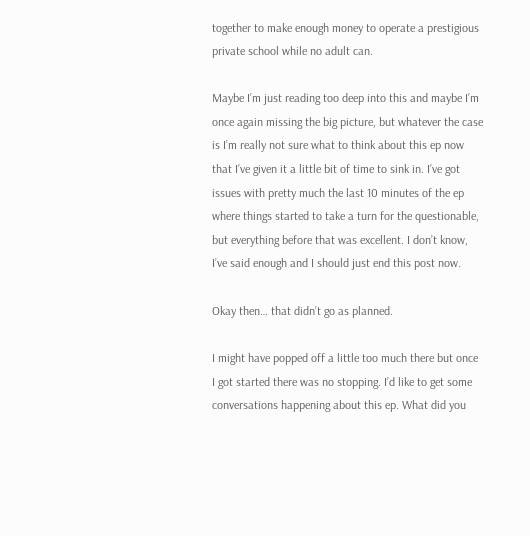together to make enough money to operate a prestigious private school while no adult can.

Maybe I’m just reading too deep into this and maybe I’m once again missing the big picture, but whatever the case is I’m really not sure what to think about this ep now that I’ve given it a little bit of time to sink in. I’ve got issues with pretty much the last 10 minutes of the ep where things started to take a turn for the questionable, but everything before that was excellent. I don’t know, I’ve said enough and I should just end this post now.

Okay then… that didn’t go as planned.

I might have popped off a little too much there but once I got started there was no stopping. I’d like to get some conversations happening about this ep. What did you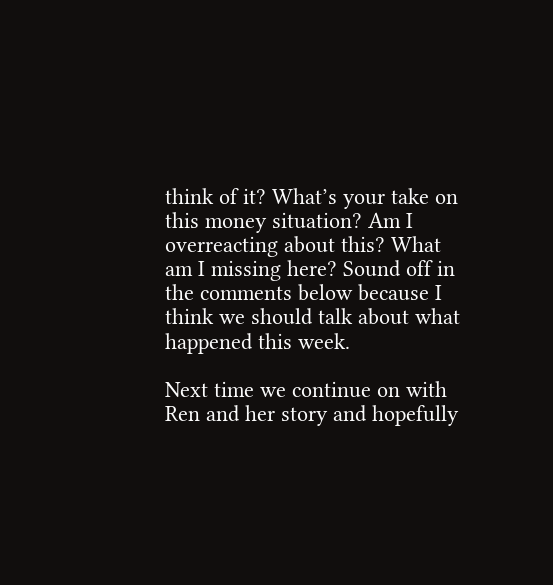think of it? What’s your take on this money situation? Am I overreacting about this? What am I missing here? Sound off in the comments below because I think we should talk about what happened this week.

Next time we continue on with Ren and her story and hopefully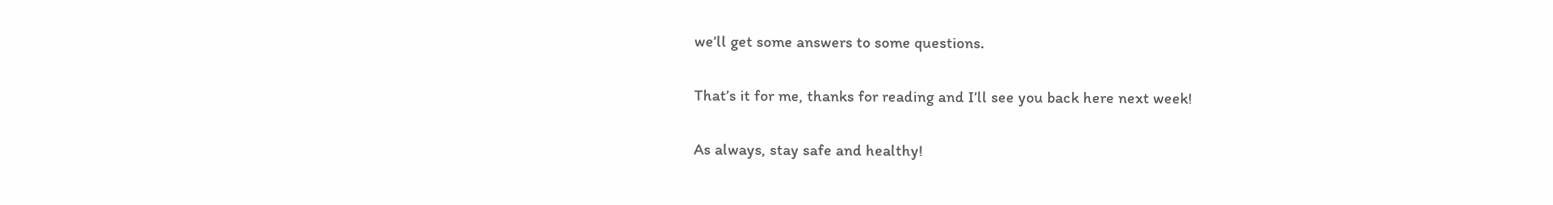we’ll get some answers to some questions.

That’s it for me, thanks for reading and I’ll see you back here next week!

As always, stay safe and healthy!